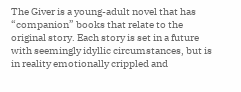The Giver is a young-adult novel that has “companion” books that relate to the original story. Each story is set in a future with seemingly idyllic circumstances, but is in reality emotionally crippled and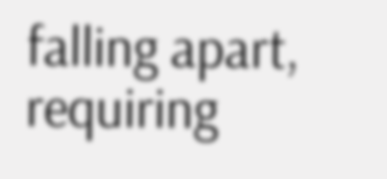falling apart, requiring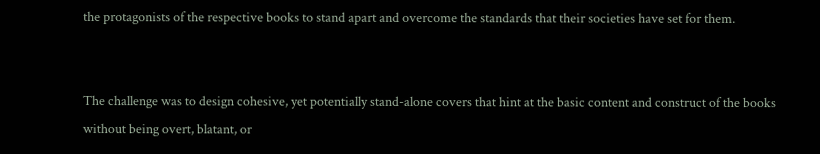the protagonists of the respective books to stand apart and overcome the standards that their societies have set for them.


The challenge was to design cohesive, yet potentially stand-alone covers that hint at the basic content and construct of the books without being overt, blatant, or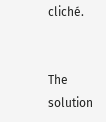cliché.


The solution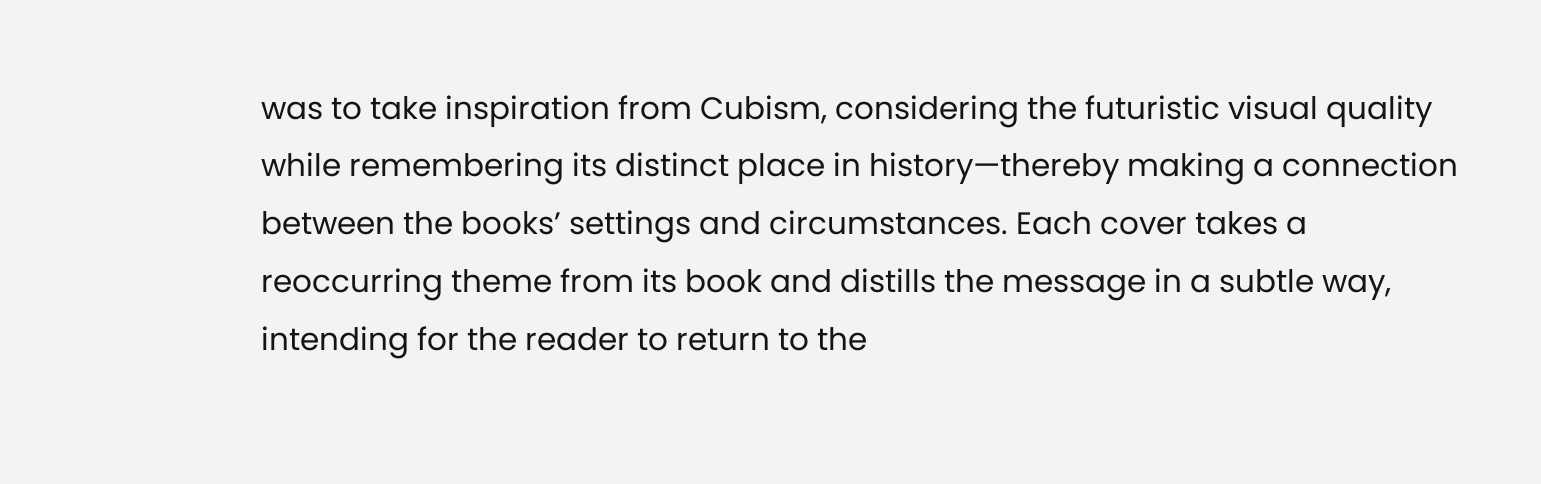was to take inspiration from Cubism, considering the futuristic visual quality while remembering its distinct place in history—thereby making a connection between the books’ settings and circumstances. Each cover takes a reoccurring theme from its book and distills the message in a subtle way, intending for the reader to return to the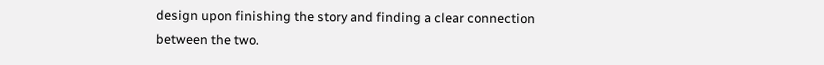design upon finishing the story and finding a clear connection between the two.